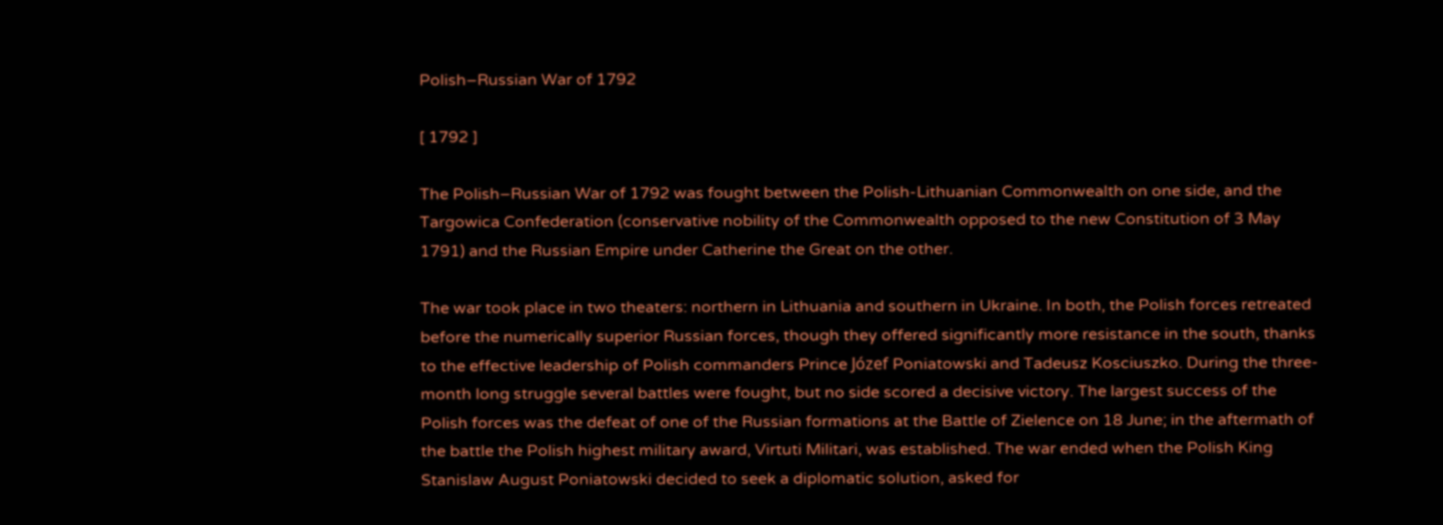Polish–Russian War of 1792

[ 1792 ]

The Polish–Russian War of 1792 was fought between the Polish-Lithuanian Commonwealth on one side, and the Targowica Confederation (conservative nobility of the Commonwealth opposed to the new Constitution of 3 May 1791) and the Russian Empire under Catherine the Great on the other.

The war took place in two theaters: northern in Lithuania and southern in Ukraine. In both, the Polish forces retreated before the numerically superior Russian forces, though they offered significantly more resistance in the south, thanks to the effective leadership of Polish commanders Prince Józef Poniatowski and Tadeusz Kosciuszko. During the three-month long struggle several battles were fought, but no side scored a decisive victory. The largest success of the Polish forces was the defeat of one of the Russian formations at the Battle of Zielence on 18 June; in the aftermath of the battle the Polish highest military award, Virtuti Militari, was established. The war ended when the Polish King Stanislaw August Poniatowski decided to seek a diplomatic solution, asked for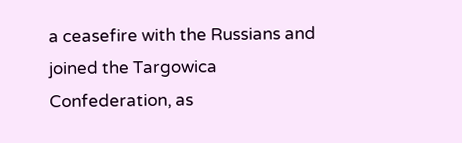a ceasefire with the Russians and joined the Targowica Confederation, as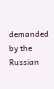demanded by the Russian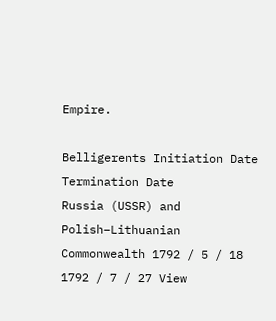Empire.

Belligerents Initiation Date Termination Date
Russia (USSR) and Polish–Lithuanian Commonwealth 1792 / 5 / 18 1792 / 7 / 27 View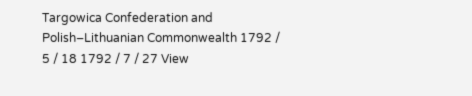Targowica Confederation and Polish–Lithuanian Commonwealth 1792 / 5 / 18 1792 / 7 / 27 View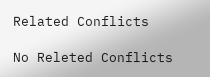Related Conflicts

No Releted Conflicts